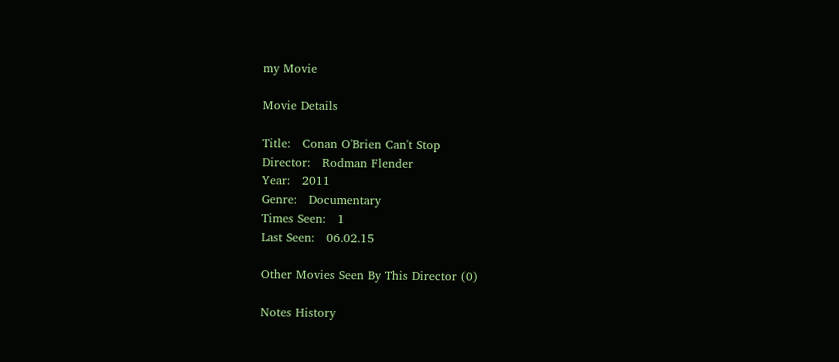my Movie

Movie Details

Title:   Conan O'Brien Can't Stop
Director:   Rodman Flender
Year:   2011
Genre:   Documentary
Times Seen:   1
Last Seen:   06.02.15

Other Movies Seen By This Director (0)

Notes History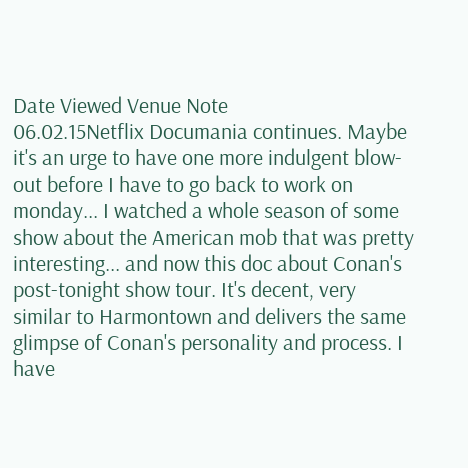Date Viewed Venue Note
06.02.15Netflix Documania continues. Maybe it's an urge to have one more indulgent blow-out before I have to go back to work on monday... I watched a whole season of some show about the American mob that was pretty interesting... and now this doc about Conan's post-tonight show tour. It's decent, very similar to Harmontown and delivers the same glimpse of Conan's personality and process. I have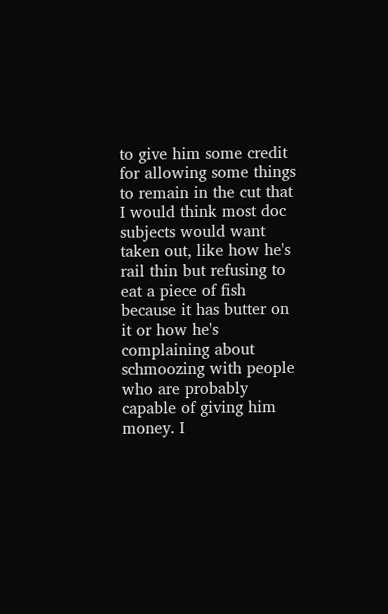to give him some credit for allowing some things to remain in the cut that I would think most doc subjects would want taken out, like how he's rail thin but refusing to eat a piece of fish because it has butter on it or how he's complaining about schmoozing with people who are probably capable of giving him money. I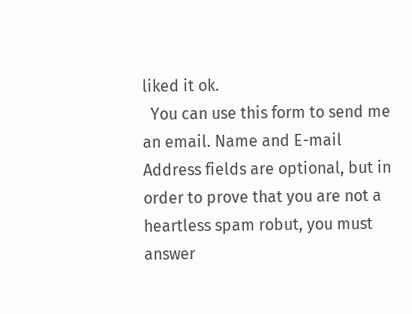liked it ok.
  You can use this form to send me an email. Name and E-mail Address fields are optional, but in order to prove that you are not a heartless spam robut, you must answer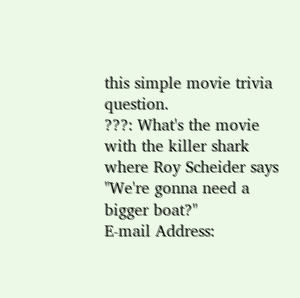this simple movie trivia question.
???: What's the movie with the killer shark where Roy Scheider says "We're gonna need a bigger boat?"
E-mail Address: